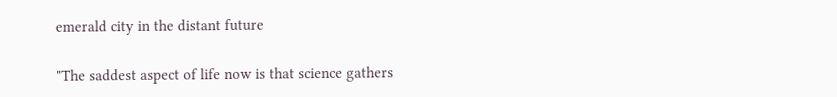emerald city in the distant future

"The saddest aspect of life now is that science gathers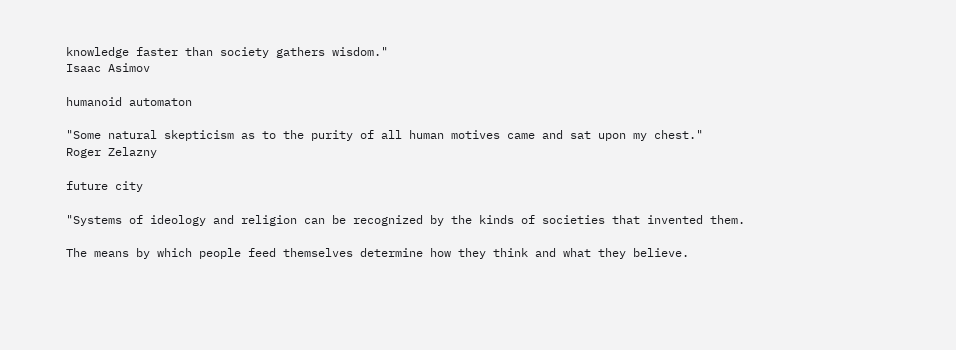knowledge faster than society gathers wisdom."
Isaac Asimov

humanoid automaton

"Some natural skepticism as to the purity of all human motives came and sat upon my chest."
Roger Zelazny

future city

"Systems of ideology and religion can be recognized by the kinds of societies that invented them.

The means by which people feed themselves determine how they think and what they believe.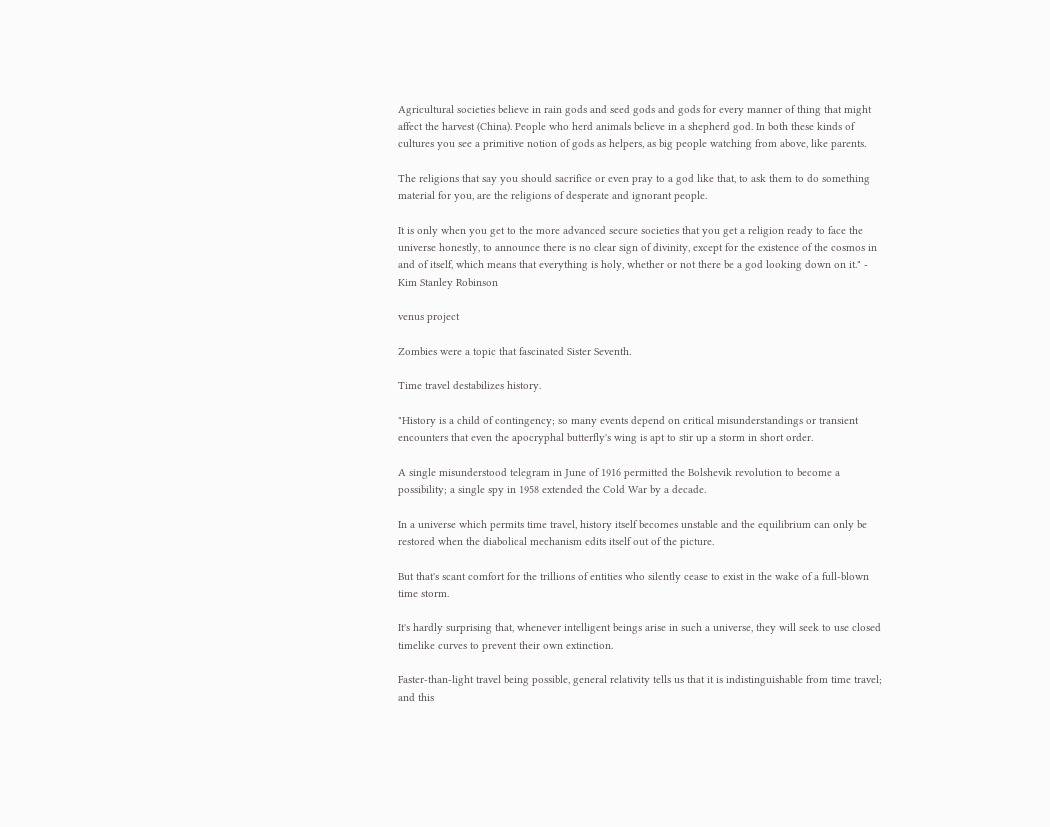Agricultural societies believe in rain gods and seed gods and gods for every manner of thing that might affect the harvest (China). People who herd animals believe in a shepherd god. In both these kinds of cultures you see a primitive notion of gods as helpers, as big people watching from above, like parents.

The religions that say you should sacrifice or even pray to a god like that, to ask them to do something material for you, are the religions of desperate and ignorant people.

It is only when you get to the more advanced secure societies that you get a religion ready to face the universe honestly, to announce there is no clear sign of divinity, except for the existence of the cosmos in and of itself, which means that everything is holy, whether or not there be a god looking down on it." - Kim Stanley Robinson

venus project

Zombies were a topic that fascinated Sister Seventh.

Time travel destabilizes history.

"History is a child of contingency; so many events depend on critical misunderstandings or transient encounters that even the apocryphal butterfly's wing is apt to stir up a storm in short order.

A single misunderstood telegram in June of 1916 permitted the Bolshevik revolution to become a possibility; a single spy in 1958 extended the Cold War by a decade.

In a universe which permits time travel, history itself becomes unstable and the equilibrium can only be restored when the diabolical mechanism edits itself out of the picture.

But that's scant comfort for the trillions of entities who silently cease to exist in the wake of a full-blown time storm.

It's hardly surprising that, whenever intelligent beings arise in such a universe, they will seek to use closed timelike curves to prevent their own extinction.

Faster-than-light travel being possible, general relativity tells us that it is indistinguishable from time travel; and this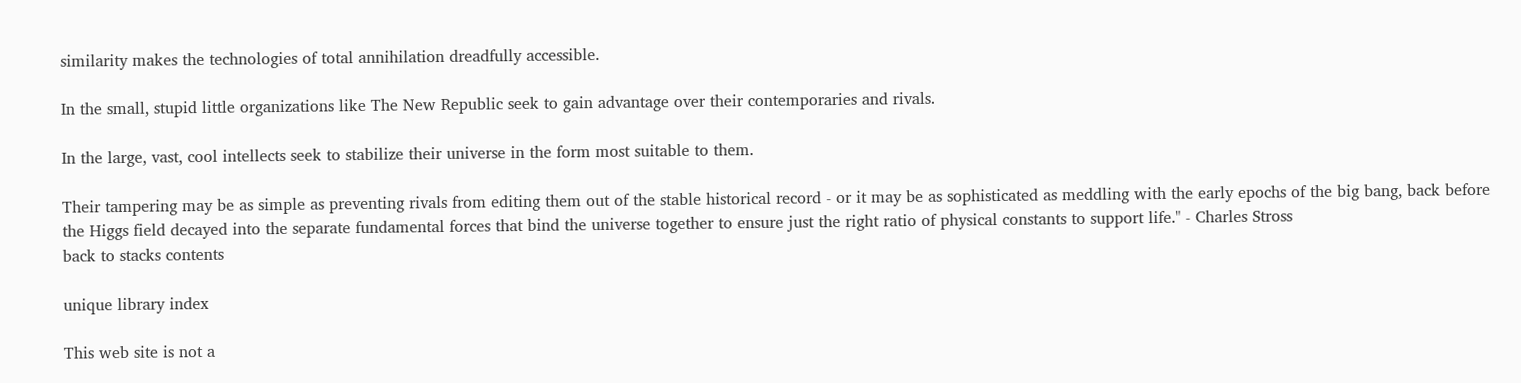similarity makes the technologies of total annihilation dreadfully accessible.

In the small, stupid little organizations like The New Republic seek to gain advantage over their contemporaries and rivals.

In the large, vast, cool intellects seek to stabilize their universe in the form most suitable to them.

Their tampering may be as simple as preventing rivals from editing them out of the stable historical record - or it may be as sophisticated as meddling with the early epochs of the big bang, back before the Higgs field decayed into the separate fundamental forces that bind the universe together to ensure just the right ratio of physical constants to support life." - Charles Stross
back to stacks contents

unique library index

This web site is not a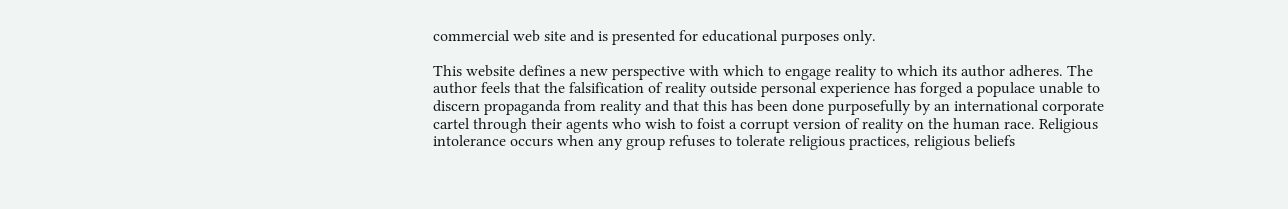commercial web site and is presented for educational purposes only.

This website defines a new perspective with which to engage reality to which its author adheres. The author feels that the falsification of reality outside personal experience has forged a populace unable to discern propaganda from reality and that this has been done purposefully by an international corporate cartel through their agents who wish to foist a corrupt version of reality on the human race. Religious intolerance occurs when any group refuses to tolerate religious practices, religious beliefs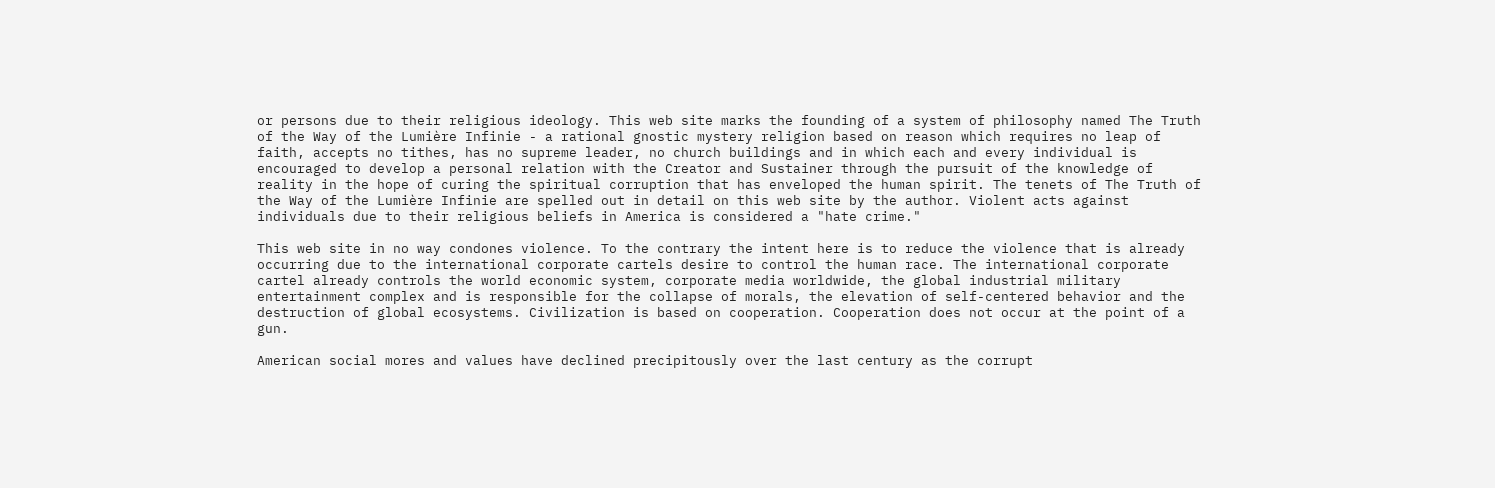or persons due to their religious ideology. This web site marks the founding of a system of philosophy named The Truth of the Way of the Lumière Infinie - a rational gnostic mystery religion based on reason which requires no leap of faith, accepts no tithes, has no supreme leader, no church buildings and in which each and every individual is encouraged to develop a personal relation with the Creator and Sustainer through the pursuit of the knowledge of reality in the hope of curing the spiritual corruption that has enveloped the human spirit. The tenets of The Truth of the Way of the Lumière Infinie are spelled out in detail on this web site by the author. Violent acts against individuals due to their religious beliefs in America is considered a "hate crime."

This web site in no way condones violence. To the contrary the intent here is to reduce the violence that is already occurring due to the international corporate cartels desire to control the human race. The international corporate cartel already controls the world economic system, corporate media worldwide, the global industrial military entertainment complex and is responsible for the collapse of morals, the elevation of self-centered behavior and the destruction of global ecosystems. Civilization is based on cooperation. Cooperation does not occur at the point of a gun.

American social mores and values have declined precipitously over the last century as the corrupt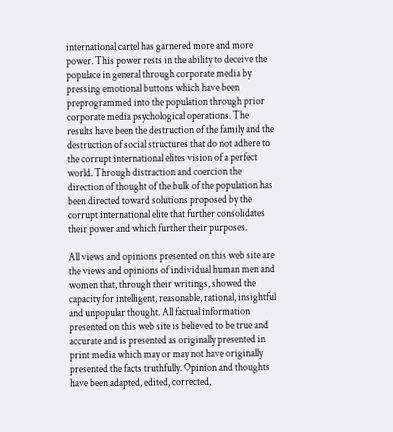international cartel has garnered more and more power. This power rests in the ability to deceive the populace in general through corporate media by pressing emotional buttons which have been preprogrammed into the population through prior corporate media psychological operations. The results have been the destruction of the family and the destruction of social structures that do not adhere to the corrupt international elites vision of a perfect world. Through distraction and coercion the direction of thought of the bulk of the population has been directed toward solutions proposed by the corrupt international elite that further consolidates their power and which further their purposes.

All views and opinions presented on this web site are the views and opinions of individual human men and women that, through their writings, showed the capacity for intelligent, reasonable, rational, insightful and unpopular thought. All factual information presented on this web site is believed to be true and accurate and is presented as originally presented in print media which may or may not have originally presented the facts truthfully. Opinion and thoughts have been adapted, edited, corrected,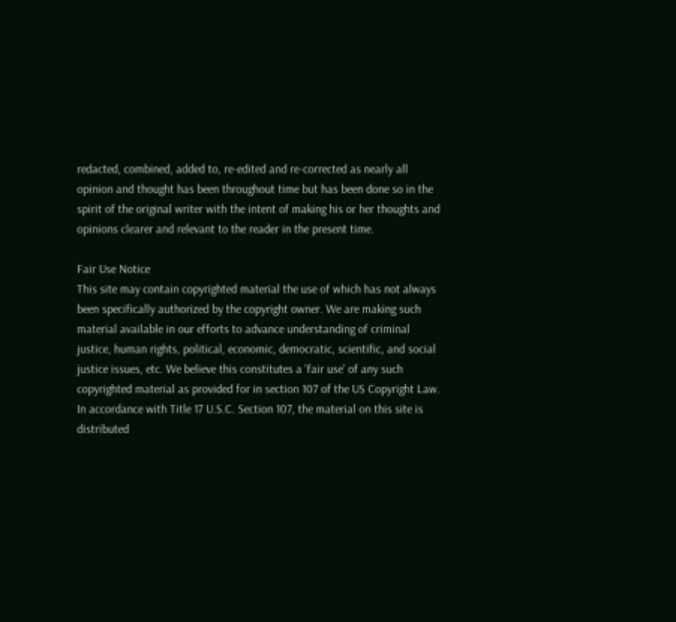redacted, combined, added to, re-edited and re-corrected as nearly all opinion and thought has been throughout time but has been done so in the spirit of the original writer with the intent of making his or her thoughts and opinions clearer and relevant to the reader in the present time.

Fair Use Notice
This site may contain copyrighted material the use of which has not always been specifically authorized by the copyright owner. We are making such material available in our efforts to advance understanding of criminal justice, human rights, political, economic, democratic, scientific, and social justice issues, etc. We believe this constitutes a 'fair use' of any such copyrighted material as provided for in section 107 of the US Copyright Law. In accordance with Title 17 U.S.C. Section 107, the material on this site is distributed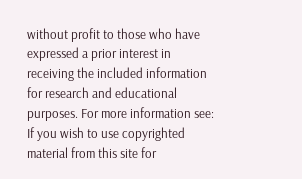without profit to those who have expressed a prior interest in receiving the included information for research and educational purposes. For more information see: If you wish to use copyrighted material from this site for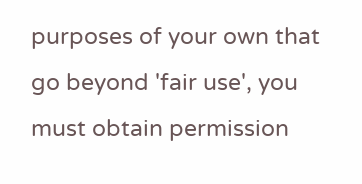purposes of your own that go beyond 'fair use', you must obtain permission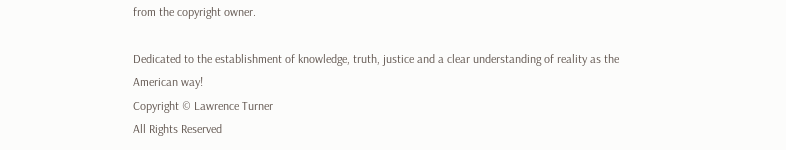from the copyright owner.

Dedicated to the establishment of knowledge, truth, justice and a clear understanding of reality as the American way!
Copyright © Lawrence Turner
All Rights Reserved